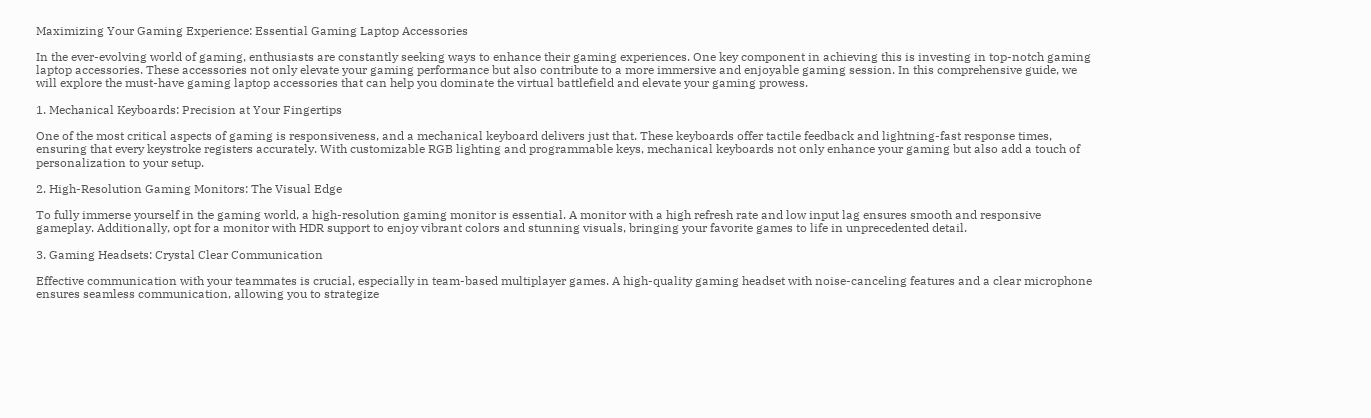Maximizing Your Gaming Experience: Essential Gaming Laptop Accessories

In the ever-evolving world of gaming, enthusiasts are constantly seeking ways to enhance their gaming experiences. One key component in achieving this is investing in top-notch gaming laptop accessories. These accessories not only elevate your gaming performance but also contribute to a more immersive and enjoyable gaming session. In this comprehensive guide, we will explore the must-have gaming laptop accessories that can help you dominate the virtual battlefield and elevate your gaming prowess.

1. Mechanical Keyboards: Precision at Your Fingertips

One of the most critical aspects of gaming is responsiveness, and a mechanical keyboard delivers just that. These keyboards offer tactile feedback and lightning-fast response times, ensuring that every keystroke registers accurately. With customizable RGB lighting and programmable keys, mechanical keyboards not only enhance your gaming but also add a touch of personalization to your setup.

2. High-Resolution Gaming Monitors: The Visual Edge

To fully immerse yourself in the gaming world, a high-resolution gaming monitor is essential. A monitor with a high refresh rate and low input lag ensures smooth and responsive gameplay. Additionally, opt for a monitor with HDR support to enjoy vibrant colors and stunning visuals, bringing your favorite games to life in unprecedented detail.

3. Gaming Headsets: Crystal Clear Communication

Effective communication with your teammates is crucial, especially in team-based multiplayer games. A high-quality gaming headset with noise-canceling features and a clear microphone ensures seamless communication, allowing you to strategize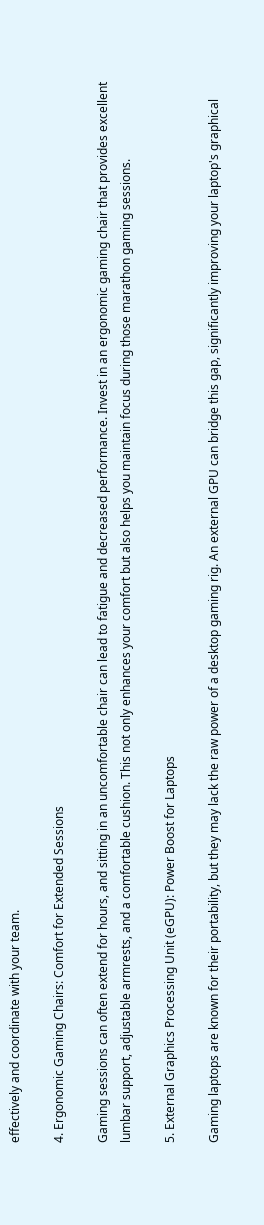effectively and coordinate with your team.

4. Ergonomic Gaming Chairs: Comfort for Extended Sessions

Gaming sessions can often extend for hours, and sitting in an uncomfortable chair can lead to fatigue and decreased performance. Invest in an ergonomic gaming chair that provides excellent lumbar support, adjustable armrests, and a comfortable cushion. This not only enhances your comfort but also helps you maintain focus during those marathon gaming sessions.

5. External Graphics Processing Unit (eGPU): Power Boost for Laptops

Gaming laptops are known for their portability, but they may lack the raw power of a desktop gaming rig. An external GPU can bridge this gap, significantly improving your laptop's graphical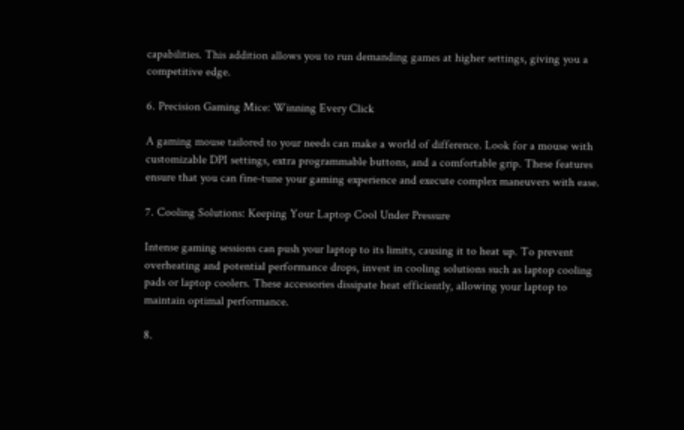capabilities. This addition allows you to run demanding games at higher settings, giving you a competitive edge.

6. Precision Gaming Mice: Winning Every Click

A gaming mouse tailored to your needs can make a world of difference. Look for a mouse with customizable DPI settings, extra programmable buttons, and a comfortable grip. These features ensure that you can fine-tune your gaming experience and execute complex maneuvers with ease.

7. Cooling Solutions: Keeping Your Laptop Cool Under Pressure

Intense gaming sessions can push your laptop to its limits, causing it to heat up. To prevent overheating and potential performance drops, invest in cooling solutions such as laptop cooling pads or laptop coolers. These accessories dissipate heat efficiently, allowing your laptop to maintain optimal performance.

8.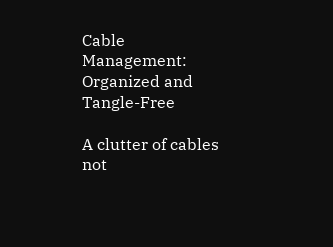Cable Management: Organized and Tangle-Free

A clutter of cables not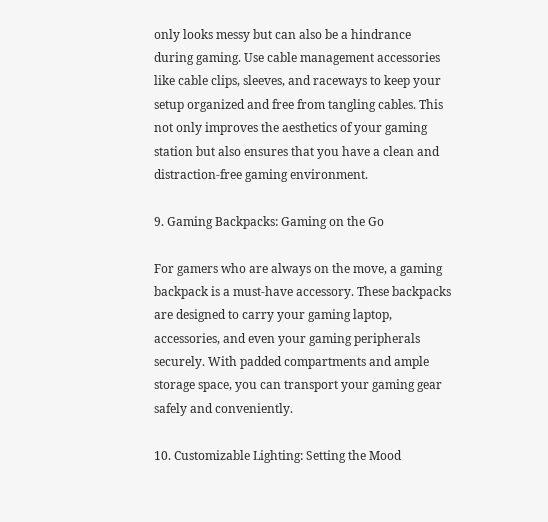only looks messy but can also be a hindrance during gaming. Use cable management accessories like cable clips, sleeves, and raceways to keep your setup organized and free from tangling cables. This not only improves the aesthetics of your gaming station but also ensures that you have a clean and distraction-free gaming environment.

9. Gaming Backpacks: Gaming on the Go

For gamers who are always on the move, a gaming backpack is a must-have accessory. These backpacks are designed to carry your gaming laptop, accessories, and even your gaming peripherals securely. With padded compartments and ample storage space, you can transport your gaming gear safely and conveniently.

10. Customizable Lighting: Setting the Mood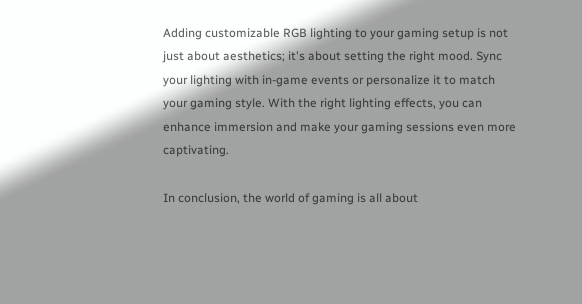Adding customizable RGB lighting to your gaming setup is not just about aesthetics; it's about setting the right mood. Sync your lighting with in-game events or personalize it to match your gaming style. With the right lighting effects, you can enhance immersion and make your gaming sessions even more captivating.

In conclusion, the world of gaming is all about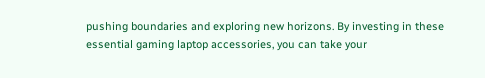pushing boundaries and exploring new horizons. By investing in these essential gaming laptop accessories, you can take your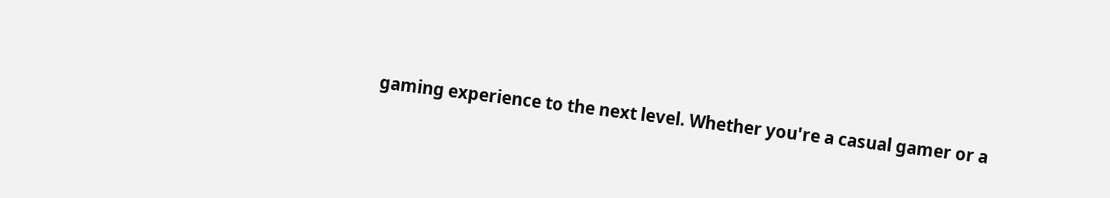gaming experience to the next level. Whether you're a casual gamer or a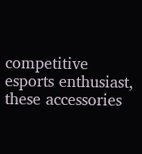competitive esports enthusiast, these accessories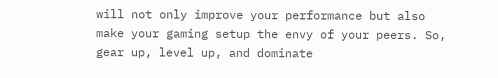will not only improve your performance but also make your gaming setup the envy of your peers. So, gear up, level up, and dominate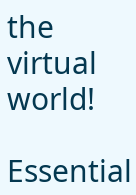the virtual world!

Essential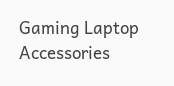Gaming Laptop Accessories